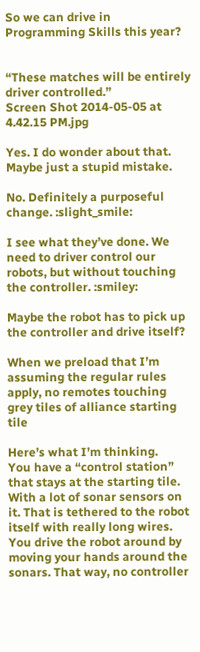So we can drive in Programming Skills this year?


“These matches will be entirely driver controlled.”
Screen Shot 2014-05-05 at 4.42.15 PM.jpg

Yes. I do wonder about that. Maybe just a stupid mistake.

No. Definitely a purposeful change. :slight_smile:

I see what they’ve done. We need to driver control our robots, but without touching the controller. :smiley:

Maybe the robot has to pick up the controller and drive itself?

When we preload that I’m assuming the regular rules apply, no remotes touching grey tiles of alliance starting tile

Here’s what I’m thinking.
You have a “control station” that stays at the starting tile. With a lot of sonar sensors on it. That is tethered to the robot itself with really long wires. You drive the robot around by moving your hands around the sonars. That way, no controller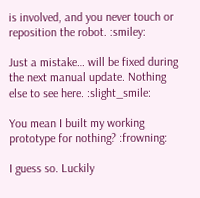is involved, and you never touch or reposition the robot. :smiley:

Just a mistake… will be fixed during the next manual update. Nothing else to see here. :slight_smile:

You mean I built my working prototype for nothing? :frowning:

I guess so. Luckily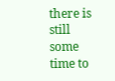there is still some time to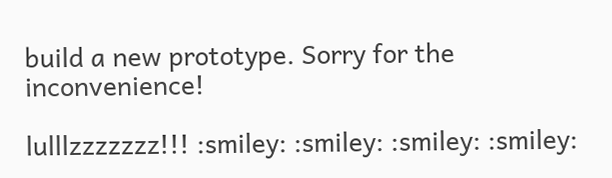build a new prototype. Sorry for the inconvenience!

lulllzzzzzzz!!! :smiley: :smiley: :smiley: :smiley: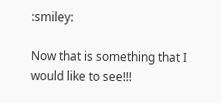:smiley:

Now that is something that I would like to see!!!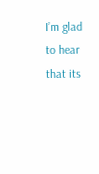I’m glad to hear that its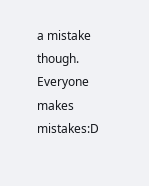a mistake though. Everyone makes mistakes:D